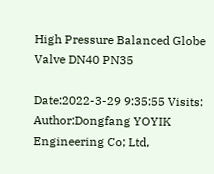High Pressure Balanced Globe Valve DN40 PN35

Date:2022-3-29 9:35:55 Visits: Author:Dongfang YOYIK Engineering Co; Ltd,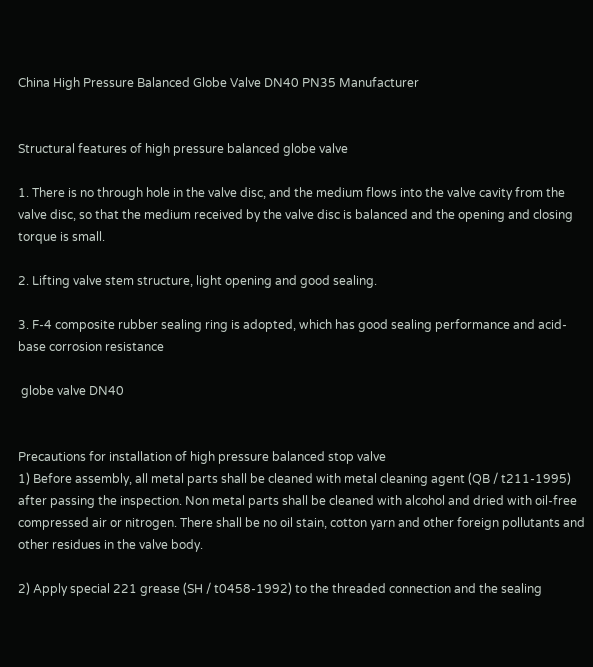China High Pressure Balanced Globe Valve DN40 PN35 Manufacturer


Structural features of high pressure balanced globe valve

1. There is no through hole in the valve disc, and the medium flows into the valve cavity from the valve disc, so that the medium received by the valve disc is balanced and the opening and closing torque is small.

2. Lifting valve stem structure, light opening and good sealing.

3. F-4 composite rubber sealing ring is adopted, which has good sealing performance and acid-base corrosion resistance

 globe valve DN40


Precautions for installation of high pressure balanced stop valve
1) Before assembly, all metal parts shall be cleaned with metal cleaning agent (QB / t211-1995) after passing the inspection. Non metal parts shall be cleaned with alcohol and dried with oil-free compressed air or nitrogen. There shall be no oil stain, cotton yarn and other foreign pollutants and other residues in the valve body.

2) Apply special 221 grease (SH / t0458-1992) to the threaded connection and the sealing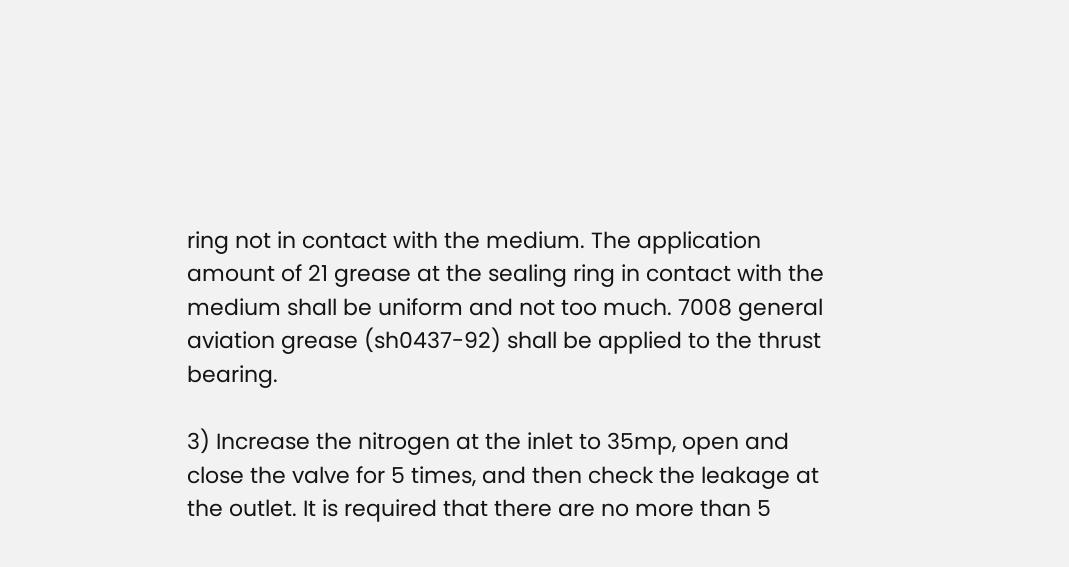ring not in contact with the medium. The application amount of 21 grease at the sealing ring in contact with the medium shall be uniform and not too much. 7008 general aviation grease (sh0437-92) shall be applied to the thrust bearing.

3) Increase the nitrogen at the inlet to 35mp, open and close the valve for 5 times, and then check the leakage at the outlet. It is required that there are no more than 5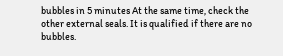bubbles in 5 minutes At the same time, check the other external seals. It is qualified if there are no bubbles.